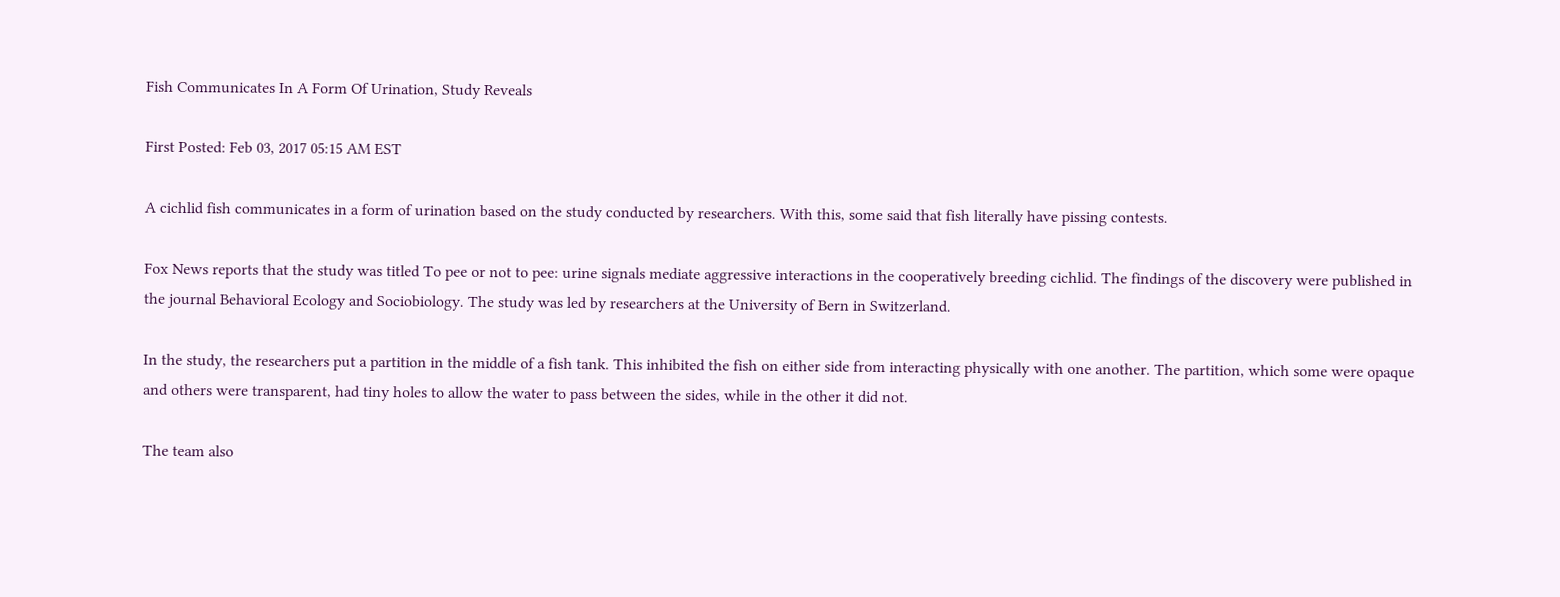Fish Communicates In A Form Of Urination, Study Reveals

First Posted: Feb 03, 2017 05:15 AM EST

A cichlid fish communicates in a form of urination based on the study conducted by researchers. With this, some said that fish literally have pissing contests.

Fox News reports that the study was titled To pee or not to pee: urine signals mediate aggressive interactions in the cooperatively breeding cichlid. The findings of the discovery were published in the journal Behavioral Ecology and Sociobiology. The study was led by researchers at the University of Bern in Switzerland.

In the study, the researchers put a partition in the middle of a fish tank. This inhibited the fish on either side from interacting physically with one another. The partition, which some were opaque and others were transparent, had tiny holes to allow the water to pass between the sides, while in the other it did not.

The team also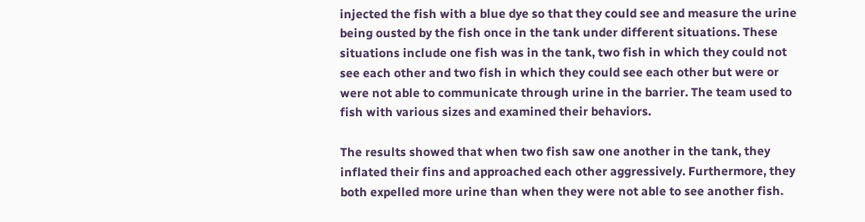injected the fish with a blue dye so that they could see and measure the urine being ousted by the fish once in the tank under different situations. These situations include one fish was in the tank, two fish in which they could not see each other and two fish in which they could see each other but were or were not able to communicate through urine in the barrier. The team used to fish with various sizes and examined their behaviors.

The results showed that when two fish saw one another in the tank, they inflated their fins and approached each other aggressively. Furthermore, they both expelled more urine than when they were not able to see another fish.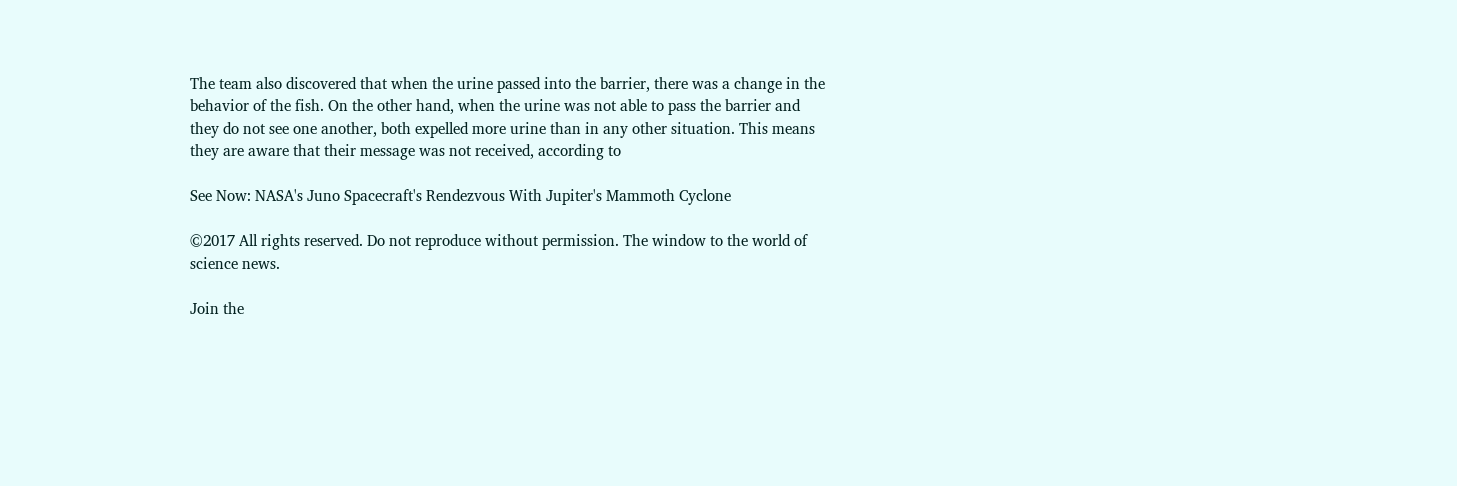The team also discovered that when the urine passed into the barrier, there was a change in the behavior of the fish. On the other hand, when the urine was not able to pass the barrier and they do not see one another, both expelled more urine than in any other situation. This means they are aware that their message was not received, according to

See Now: NASA's Juno Spacecraft's Rendezvous With Jupiter's Mammoth Cyclone

©2017 All rights reserved. Do not reproduce without permission. The window to the world of science news.

Join the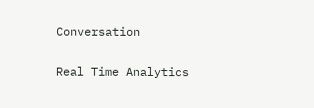Conversation

Real Time Analytics